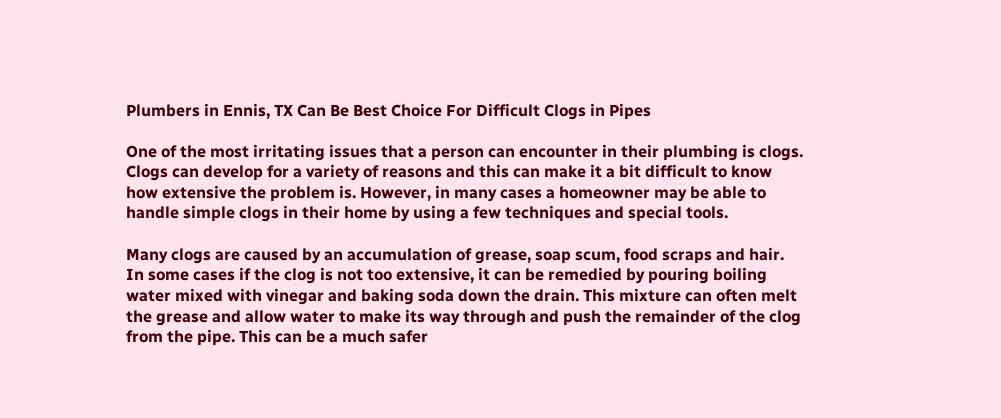Plumbers in Ennis, TX Can Be Best Choice For Difficult Clogs in Pipes

One of the most irritating issues that a person can encounter in their plumbing is clogs. Clogs can develop for a variety of reasons and this can make it a bit difficult to know how extensive the problem is. However, in many cases a homeowner may be able to handle simple clogs in their home by using a few techniques and special tools.

Many clogs are caused by an accumulation of grease, soap scum, food scraps and hair. In some cases if the clog is not too extensive, it can be remedied by pouring boiling water mixed with vinegar and baking soda down the drain. This mixture can often melt the grease and allow water to make its way through and push the remainder of the clog from the pipe. This can be a much safer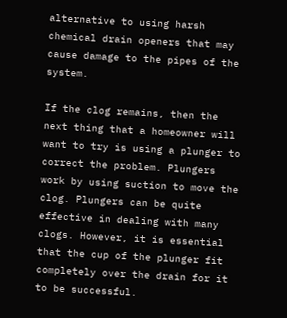alternative to using harsh chemical drain openers that may cause damage to the pipes of the system.

If the clog remains, then the next thing that a homeowner will want to try is using a plunger to correct the problem. Plungers work by using suction to move the clog. Plungers can be quite effective in dealing with many clogs. However, it is essential that the cup of the plunger fit completely over the drain for it to be successful.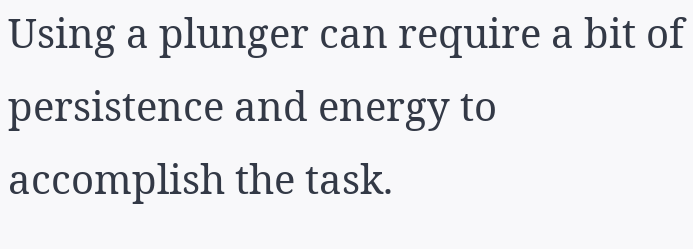Using a plunger can require a bit of persistence and energy to accomplish the task.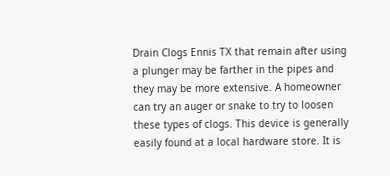Drain Clogs Ennis TX that remain after using a plunger may be farther in the pipes and they may be more extensive. A homeowner can try an auger or snake to try to loosen these types of clogs. This device is generally easily found at a local hardware store. It is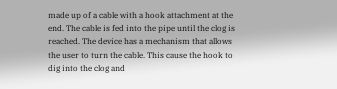made up of a cable with a hook attachment at the end. The cable is fed into the pipe until the clog is reached. The device has a mechanism that allows the user to turn the cable. This cause the hook to dig into the clog and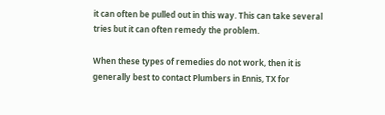it can often be pulled out in this way. This can take several tries but it can often remedy the problem.

When these types of remedies do not work, then it is generally best to contact Plumbers in Ennis, TX for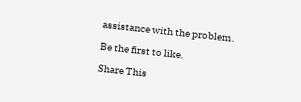assistance with the problem.

Be the first to like.

Share This